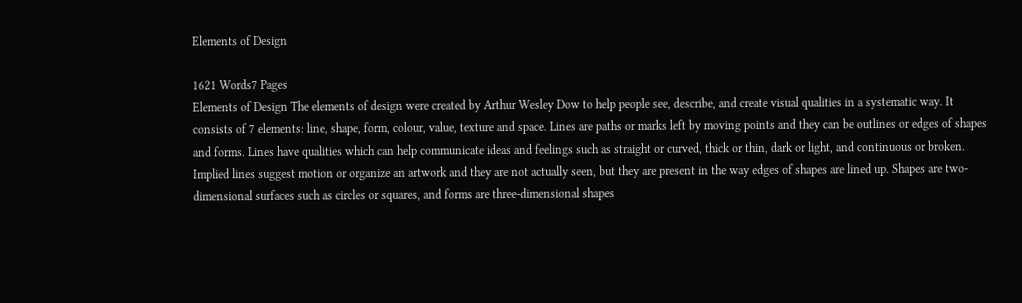Elements of Design

1621 Words7 Pages
Elements of Design The elements of design were created by Arthur Wesley Dow to help people see, describe, and create visual qualities in a systematic way. It consists of 7 elements: line, shape, form, colour, value, texture and space. Lines are paths or marks left by moving points and they can be outlines or edges of shapes and forms. Lines have qualities which can help communicate ideas and feelings such as straight or curved, thick or thin, dark or light, and continuous or broken. Implied lines suggest motion or organize an artwork and they are not actually seen, but they are present in the way edges of shapes are lined up. Shapes are two- dimensional surfaces such as circles or squares, and forms are three-dimensional shapes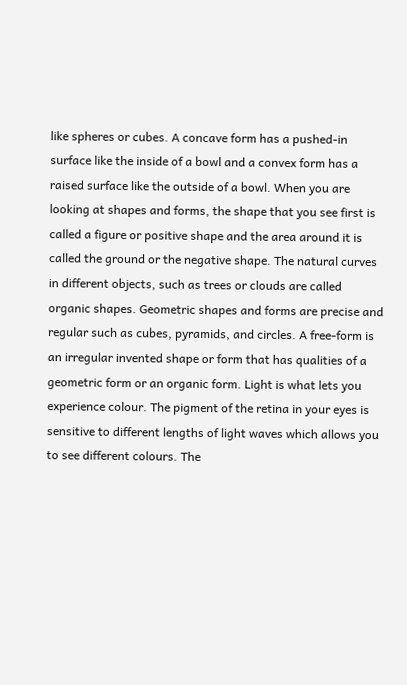like spheres or cubes. A concave form has a pushed-in surface like the inside of a bowl and a convex form has a raised surface like the outside of a bowl. When you are looking at shapes and forms, the shape that you see first is called a figure or positive shape and the area around it is called the ground or the negative shape. The natural curves in different objects, such as trees or clouds are called organic shapes. Geometric shapes and forms are precise and regular such as cubes, pyramids, and circles. A free-form is an irregular invented shape or form that has qualities of a geometric form or an organic form. Light is what lets you experience colour. The pigment of the retina in your eyes is sensitive to different lengths of light waves which allows you to see different colours. The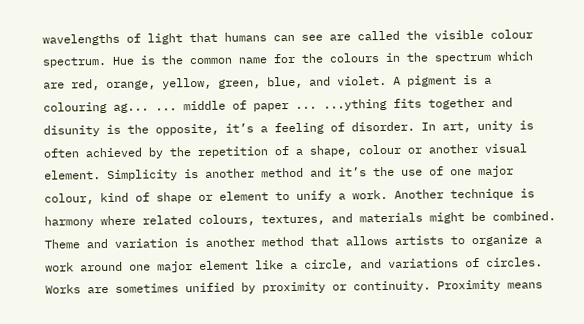wavelengths of light that humans can see are called the visible colour spectrum. Hue is the common name for the colours in the spectrum which are red, orange, yellow, green, blue, and violet. A pigment is a colouring ag... ... middle of paper ... ...ything fits together and disunity is the opposite, it’s a feeling of disorder. In art, unity is often achieved by the repetition of a shape, colour or another visual element. Simplicity is another method and it’s the use of one major colour, kind of shape or element to unify a work. Another technique is harmony where related colours, textures, and materials might be combined. Theme and variation is another method that allows artists to organize a work around one major element like a circle, and variations of circles. Works are sometimes unified by proximity or continuity. Proximity means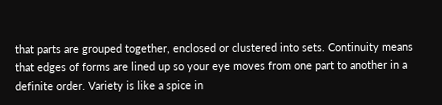that parts are grouped together, enclosed or clustered into sets. Continuity means that edges of forms are lined up so your eye moves from one part to another in a definite order. Variety is like a spice in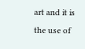art and it is the use of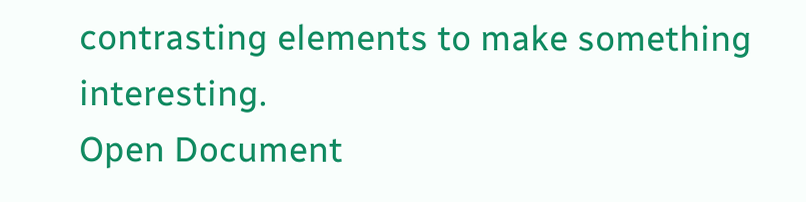contrasting elements to make something interesting.
Open Document